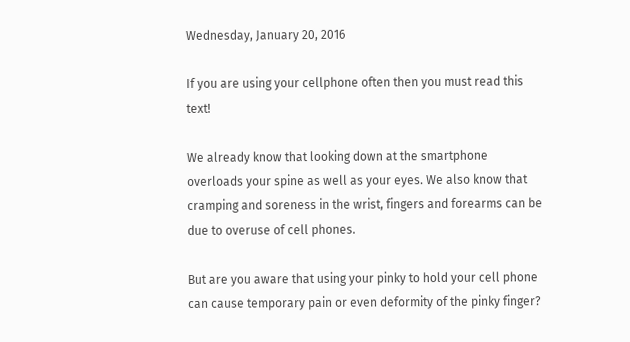Wednesday, January 20, 2016

If you are using your cellphone often then you must read this text!

We already know that looking down at the smartphone overloads your spine as well as your eyes. We also know that cramping and soreness in the wrist, fingers and forearms can be due to overuse of cell phones.

But are you aware that using your pinky to hold your cell phone can cause temporary pain or even deformity of the pinky finger?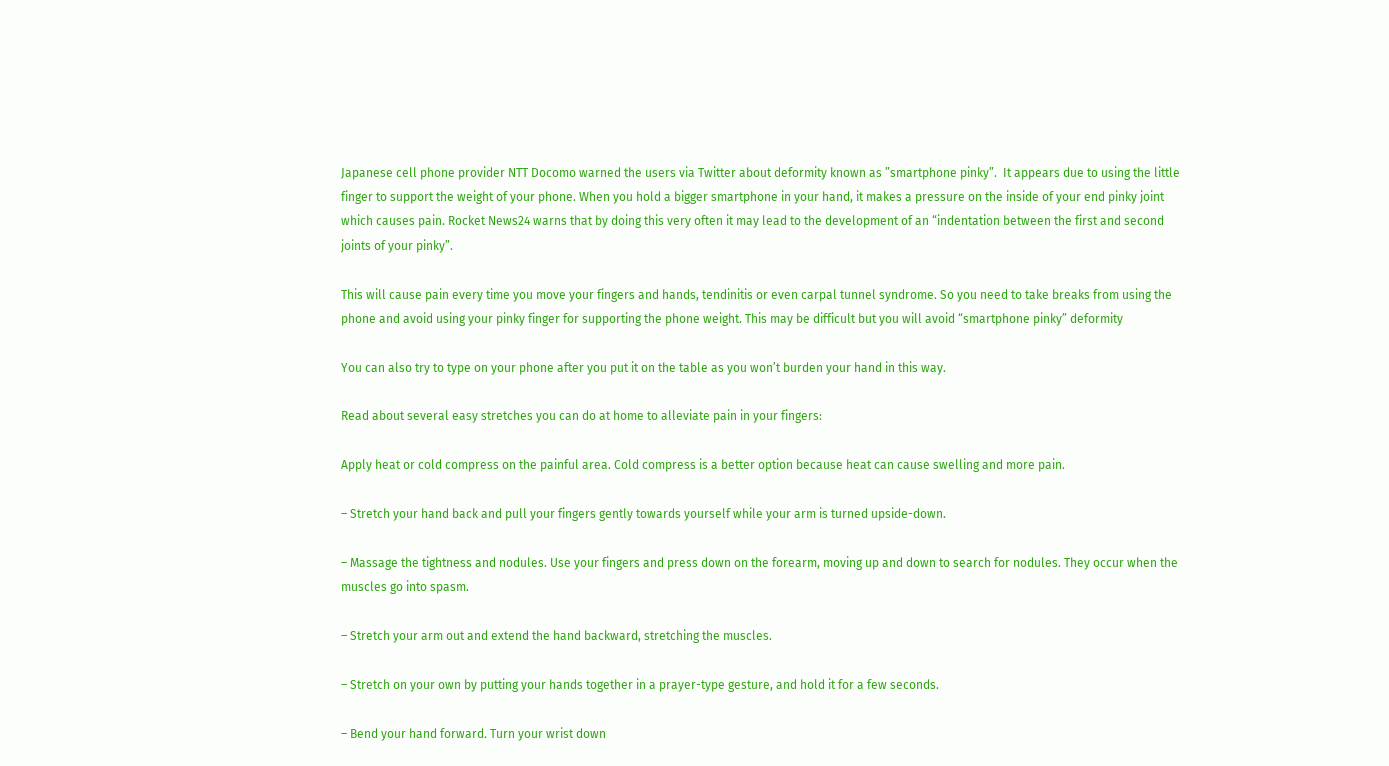Japanese cell phone provider NTT Docomo warned the users via Twitter about deformity known as ”smartphone pinky”.  It appears due to using the little finger to support the weight of your phone. When you hold a bigger smartphone in your hand, it makes a pressure on the inside of your end pinky joint which causes pain. Rocket News24 warns that by doing this very often it may lead to the development of an “indentation between the first and second joints of your pinky”.

This will cause pain every time you move your fingers and hands, tendinitis or even carpal tunnel syndrome. So you need to take breaks from using the phone and avoid using your pinky finger for supporting the phone weight. This may be difficult but you will avoid “smartphone pinky” deformity

You can also try to type on your phone after you put it on the table as you won’t burden your hand in this way.

Read about several easy stretches you can do at home to alleviate pain in your fingers:

Apply heat or cold compress on the painful area. Cold compress is a better option because heat can cause swelling and more pain.

– Stretch your hand back and pull your fingers gently towards yourself while your arm is turned upside-down.

– Massage the tightness and nodules. Use your fingers and press down on the forearm, moving up and down to search for nodules. They occur when the muscles go into spasm.

– Stretch your arm out and extend the hand backward, stretching the muscles.

– Stretch on your own by putting your hands together in a prayer-type gesture, and hold it for a few seconds.

– Bend your hand forward. Turn your wrist down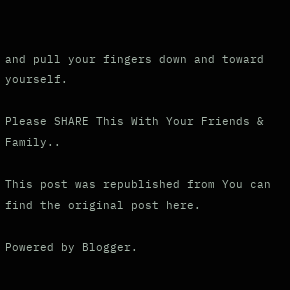and pull your fingers down and toward yourself.

Please SHARE This With Your Friends & Family..

This post was republished from You can find the original post here.

Powered by Blogger.